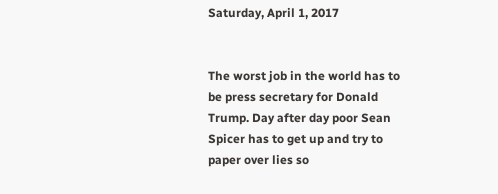Saturday, April 1, 2017


The worst job in the world has to be press secretary for Donald Trump. Day after day poor Sean Spicer has to get up and try to paper over lies so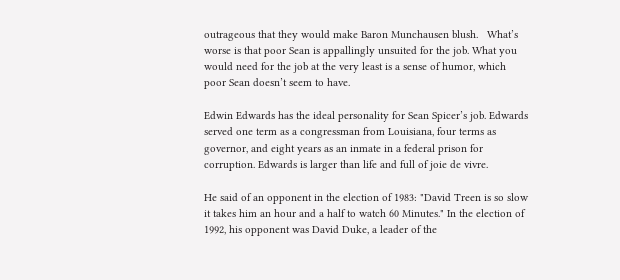outrageous that they would make Baron Munchausen blush.   What’s worse is that poor Sean is appallingly unsuited for the job. What you would need for the job at the very least is a sense of humor, which poor Sean doesn’t seem to have.

Edwin Edwards has the ideal personality for Sean Spicer’s job. Edwards served one term as a congressman from Louisiana, four terms as governor, and eight years as an inmate in a federal prison for corruption. Edwards is larger than life and full of joie de vivre.

He said of an opponent in the election of 1983: "David Treen is so slow it takes him an hour and a half to watch 60 Minutes." In the election of 1992, his opponent was David Duke, a leader of the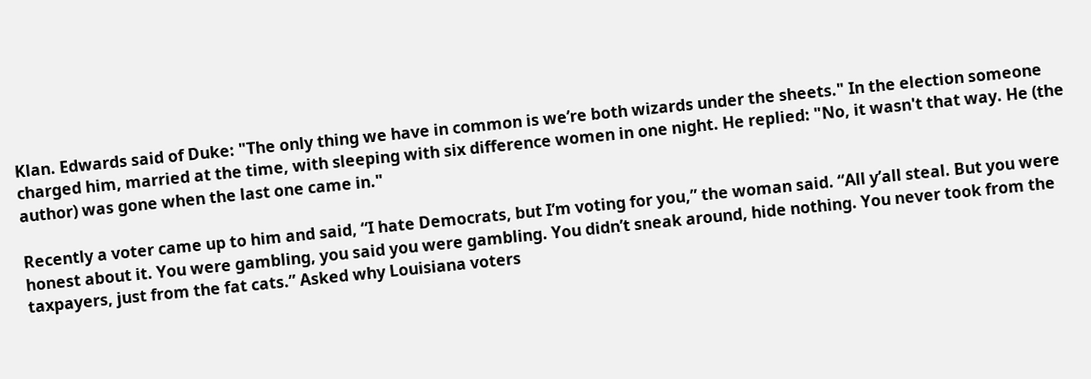Klan. Edwards said of Duke: "The only thing we have in common is we’re both wizards under the sheets." In the election someone charged him, married at the time, with sleeping with six difference women in one night. He replied: "No, it wasn't that way. He (the author) was gone when the last one came in."

Recently a voter came up to him and said, “I hate Democrats, but I’m voting for you,” the woman said. “All y’all steal. But you were honest about it. You were gambling, you said you were gambling. You didn’t sneak around, hide nothing. You never took from the taxpayers, just from the fat cats.” Asked why Louisiana voters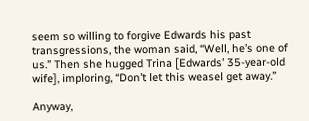seem so willing to forgive Edwards his past transgressions, the woman said, “Well, he’s one of us.” Then she hugged Trina [Edwards’ 35-year-old wife], imploring, “Don’t let this weasel get away.”

Anyway,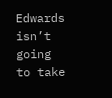Edwards isn’t going to take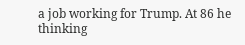a job working for Trump. At 86 he thinking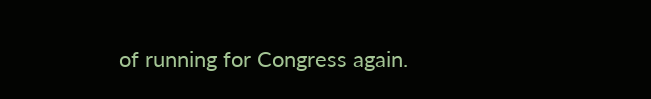of running for Congress again.